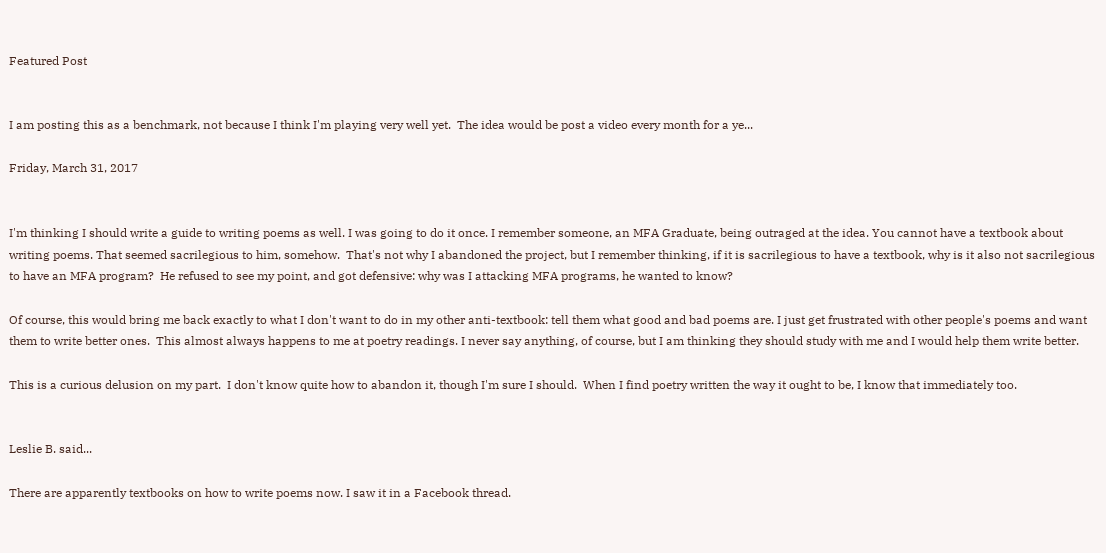Featured Post


I am posting this as a benchmark, not because I think I'm playing very well yet.  The idea would be post a video every month for a ye...

Friday, March 31, 2017


I'm thinking I should write a guide to writing poems as well. I was going to do it once. I remember someone, an MFA Graduate, being outraged at the idea. You cannot have a textbook about writing poems. That seemed sacrilegious to him, somehow.  That's not why I abandoned the project, but I remember thinking, if it is sacrilegious to have a textbook, why is it also not sacrilegious to have an MFA program?  He refused to see my point, and got defensive: why was I attacking MFA programs, he wanted to know?

Of course, this would bring me back exactly to what I don't want to do in my other anti-textbook: tell them what good and bad poems are. I just get frustrated with other people's poems and want them to write better ones.  This almost always happens to me at poetry readings. I never say anything, of course, but I am thinking they should study with me and I would help them write better.

This is a curious delusion on my part.  I don't know quite how to abandon it, though I'm sure I should.  When I find poetry written the way it ought to be, I know that immediately too.


Leslie B. said...

There are apparently textbooks on how to write poems now. I saw it in a Facebook thread.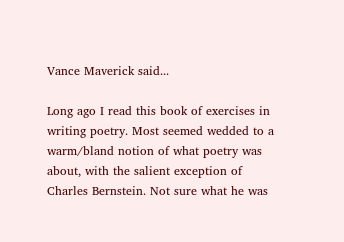Vance Maverick said...

Long ago I read this book of exercises in writing poetry. Most seemed wedded to a warm/bland notion of what poetry was about, with the salient exception of Charles Bernstein. Not sure what he was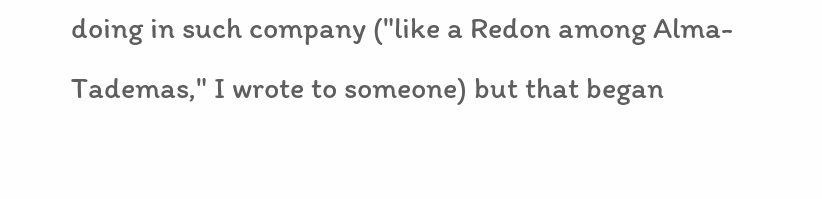doing in such company ("like a Redon among Alma-Tademas," I wrote to someone) but that began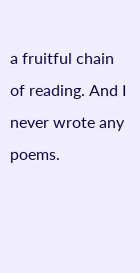a fruitful chain of reading. And I never wrote any poems.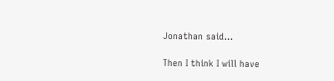Jonathan said...

Then I think I will have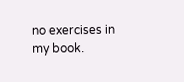no exercises in my book.